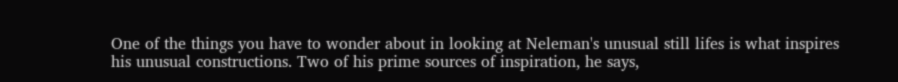One of the things you have to wonder about in looking at Neleman's unusual still lifes is what inspires his unusual constructions. Two of his prime sources of inspiration, he says,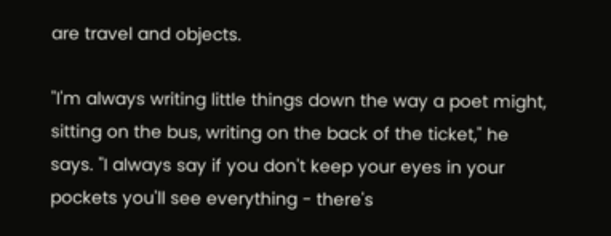are travel and objects.

"I'm always writing little things down the way a poet might, sitting on the bus, writing on the back of the ticket," he says. "I always say if you don't keep your eyes in your pockets you'll see everything - there's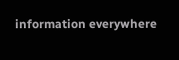information everywhere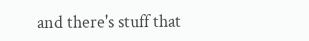and there's stuff that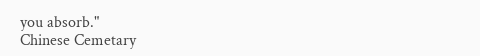you absorb."
Chinese Cemetary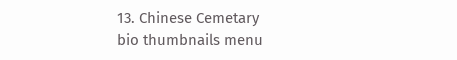13. Chinese Cemetary
bio thumbnails menu